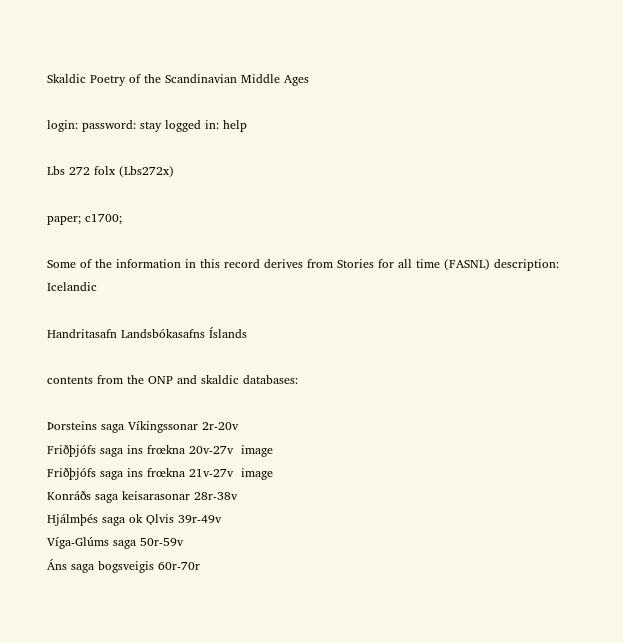Skaldic Poetry of the Scandinavian Middle Ages

login: password: stay logged in: help

Lbs 272 folx (Lbs272x)

paper; c1700;

Some of the information in this record derives from Stories for all time (FASNL) description: Icelandic

Handritasafn Landsbókasafns Íslands

contents from the ONP and skaldic databases:

Þorsteins saga Víkingssonar 2r-20v
Friðþjófs saga ins frœkna 20v-27v  image
Friðþjófs saga ins frœkna 21v-27v  image
Konráðs saga keisarasonar 28r-38v
Hjálmþés saga ok Ǫlvis 39r-49v
Víga-Glúms saga 50r-59v
Áns saga bogsveigis 60r-70r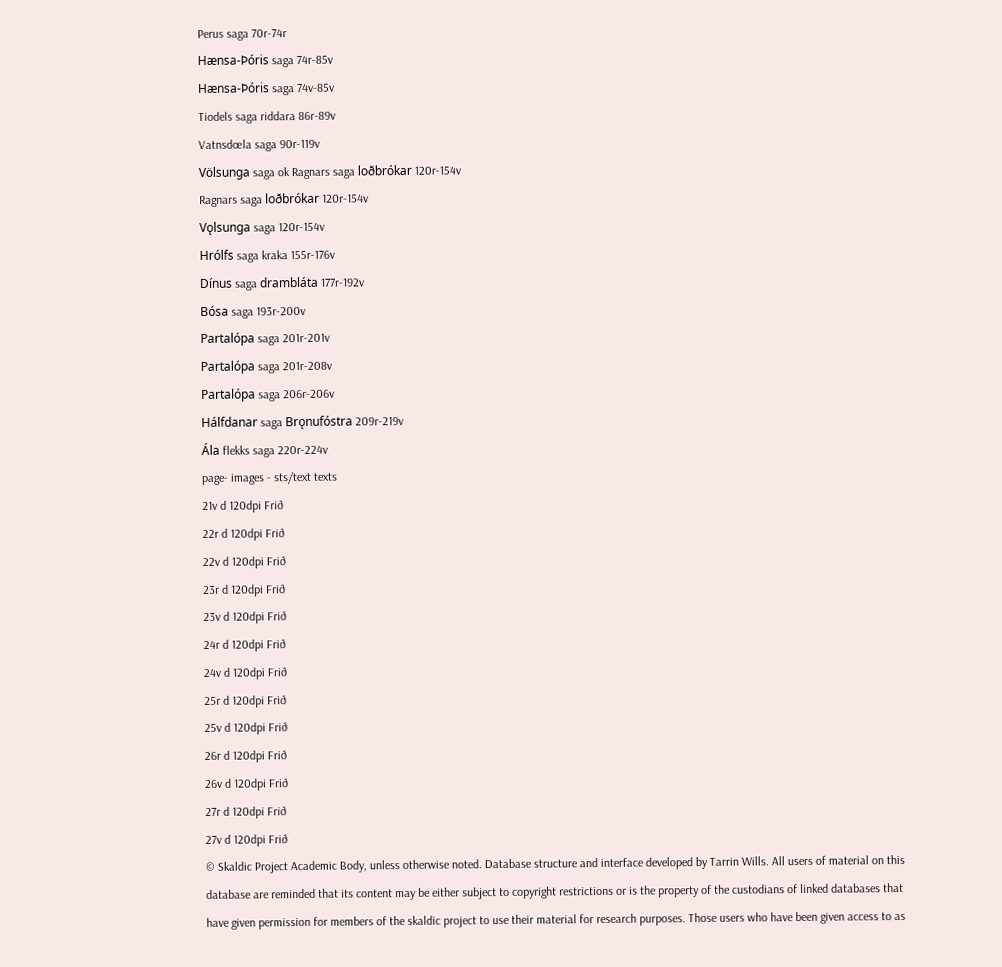Perus saga 70r-74r
Hænsa-Þóris saga 74r-85v
Hænsa-Þóris saga 74v-85v
Tiodels saga riddara 86r-89v
Vatnsdœla saga 90r-119v
Völsunga saga ok Ragnars saga loðbrókar 120r-154v
Ragnars saga loðbrókar 120r-154v
Vǫlsunga saga 120r-154v
Hrólfs saga kraka 155r-176v
Dínus saga drambláta 177r-192v
Bósa saga 193r-200v
Partalópa saga 201r-201v
Partalópa saga 201r-208v
Partalópa saga 206r-206v
Hálfdanar saga Brǫnufóstra 209r-219v
Ála flekks saga 220r-224v
page- images - sts/text texts
21v d 120dpi Frið
22r d 120dpi Frið
22v d 120dpi Frið
23r d 120dpi Frið
23v d 120dpi Frið
24r d 120dpi Frið
24v d 120dpi Frið
25r d 120dpi Frið
25v d 120dpi Frið
26r d 120dpi Frið
26v d 120dpi Frið
27r d 120dpi Frið
27v d 120dpi Frið
© Skaldic Project Academic Body, unless otherwise noted. Database structure and interface developed by Tarrin Wills. All users of material on this database are reminded that its content may be either subject to copyright restrictions or is the property of the custodians of linked databases that have given permission for members of the skaldic project to use their material for research purposes. Those users who have been given access to as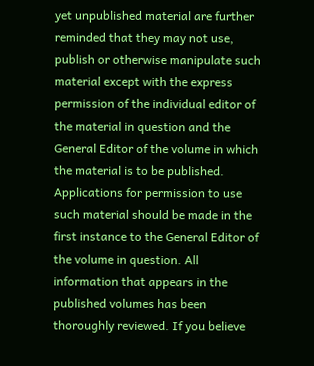yet unpublished material are further reminded that they may not use, publish or otherwise manipulate such material except with the express permission of the individual editor of the material in question and the General Editor of the volume in which the material is to be published. Applications for permission to use such material should be made in the first instance to the General Editor of the volume in question. All information that appears in the published volumes has been thoroughly reviewed. If you believe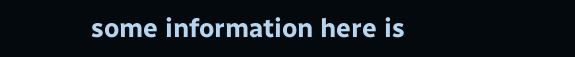some information here is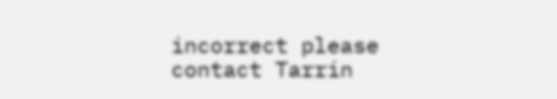incorrect please contact Tarrin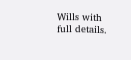Wills with full details.